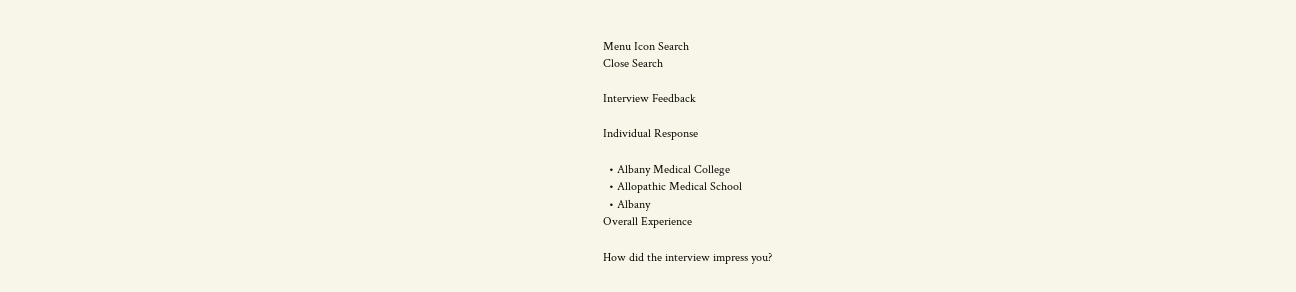Menu Icon Search
Close Search

Interview Feedback

Individual Response

  • Albany Medical College
  • Allopathic Medical School
  • Albany
Overall Experience

How did the interview impress you?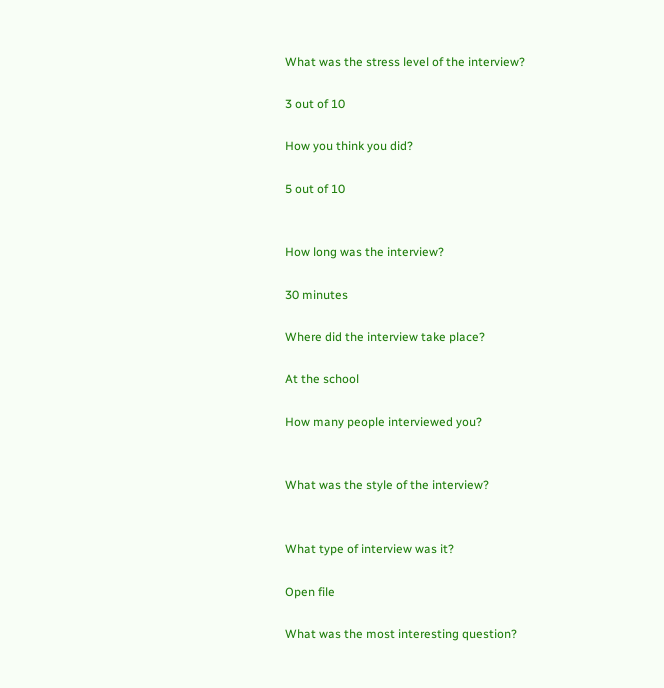What was the stress level of the interview?

3 out of 10

How you think you did?

5 out of 10


How long was the interview?

30 minutes

Where did the interview take place?

At the school

How many people interviewed you?


What was the style of the interview?


What type of interview was it?

Open file

What was the most interesting question?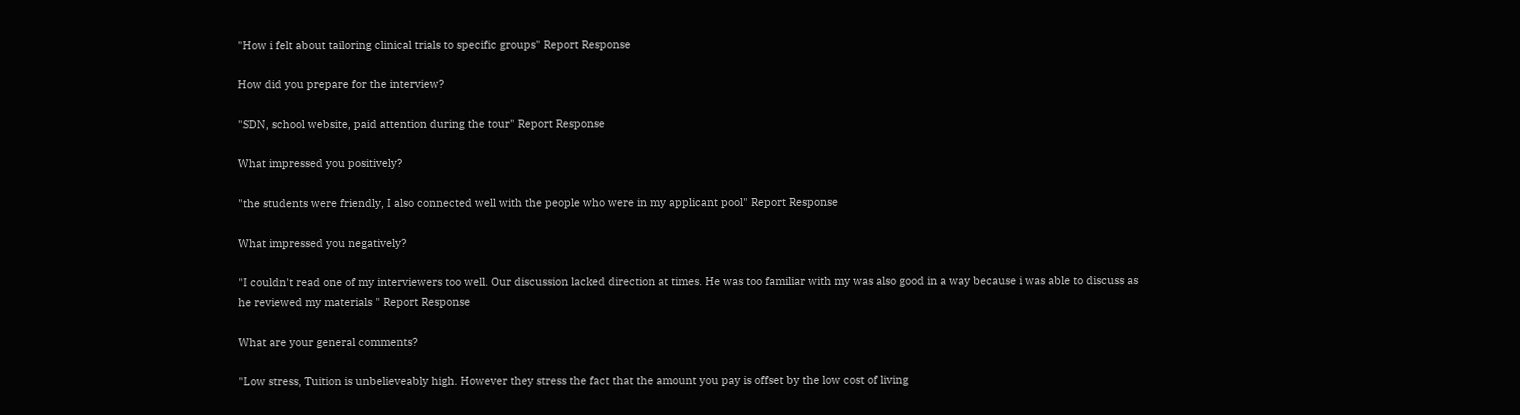"How i felt about tailoring clinical trials to specific groups" Report Response

How did you prepare for the interview?

"SDN, school website, paid attention during the tour" Report Response

What impressed you positively?

"the students were friendly, I also connected well with the people who were in my applicant pool" Report Response

What impressed you negatively?

"I couldn't read one of my interviewers too well. Our discussion lacked direction at times. He was too familiar with my was also good in a way because i was able to discuss as he reviewed my materials " Report Response

What are your general comments?

"Low stress, Tuition is unbelieveably high. However they stress the fact that the amount you pay is offset by the low cost of living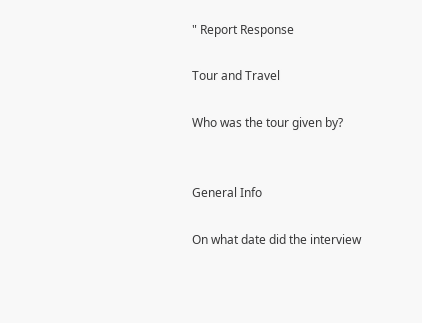" Report Response

Tour and Travel

Who was the tour given by?


General Info

On what date did the interview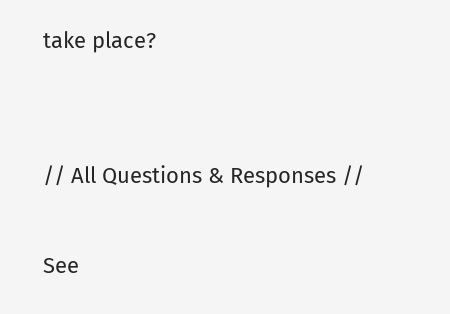take place?


// All Questions & Responses //

See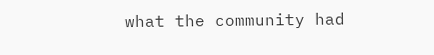what the community had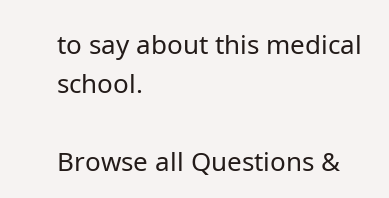to say about this medical school.

Browse all Questions &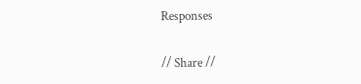Responses

// Share //